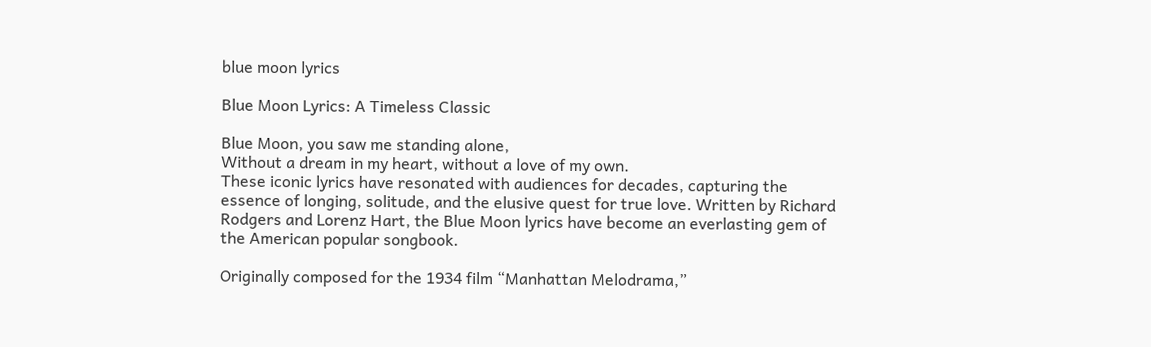blue moon lyrics

Blue Moon Lyrics: A Timeless Classic

Blue Moon, you saw me standing alone,
Without a dream in my heart, without a love of my own.
These iconic lyrics have resonated with audiences for decades, capturing the essence of longing, solitude, and the elusive quest for true love. Written by Richard Rodgers and Lorenz Hart, the Blue Moon lyrics have become an everlasting gem of the American popular songbook.

Originally composed for the 1934 film “Manhattan Melodrama,”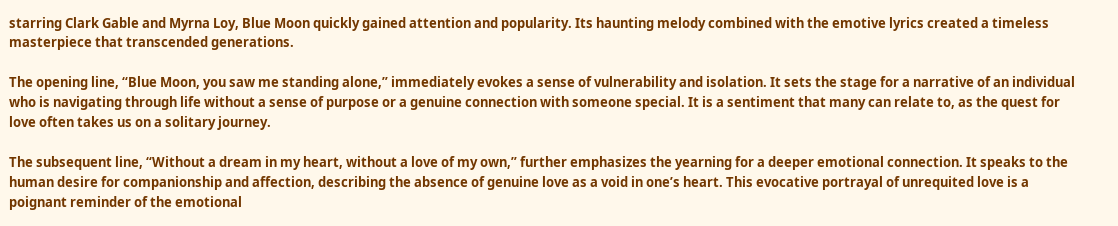starring Clark Gable and Myrna Loy, Blue Moon quickly gained attention and popularity. Its haunting melody combined with the emotive lyrics created a timeless masterpiece that transcended generations.

The opening line, “Blue Moon, you saw me standing alone,” immediately evokes a sense of vulnerability and isolation. It sets the stage for a narrative of an individual who is navigating through life without a sense of purpose or a genuine connection with someone special. It is a sentiment that many can relate to, as the quest for love often takes us on a solitary journey.

The subsequent line, “Without a dream in my heart, without a love of my own,” further emphasizes the yearning for a deeper emotional connection. It speaks to the human desire for companionship and affection, describing the absence of genuine love as a void in one’s heart. This evocative portrayal of unrequited love is a poignant reminder of the emotional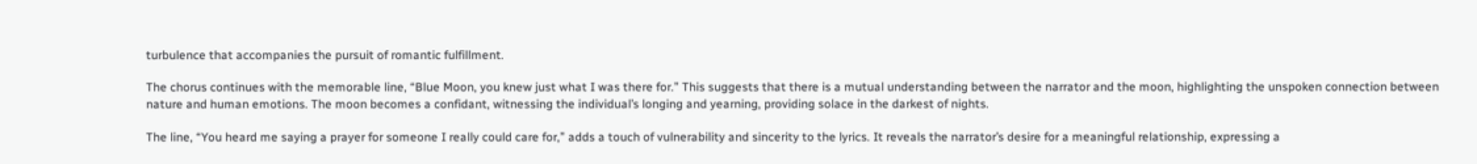turbulence that accompanies the pursuit of romantic fulfillment.

The chorus continues with the memorable line, “Blue Moon, you knew just what I was there for.” This suggests that there is a mutual understanding between the narrator and the moon, highlighting the unspoken connection between nature and human emotions. The moon becomes a confidant, witnessing the individual’s longing and yearning, providing solace in the darkest of nights.

The line, “You heard me saying a prayer for someone I really could care for,” adds a touch of vulnerability and sincerity to the lyrics. It reveals the narrator’s desire for a meaningful relationship, expressing a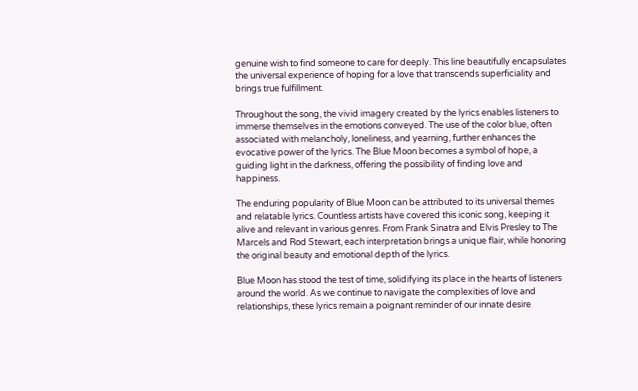genuine wish to find someone to care for deeply. This line beautifully encapsulates the universal experience of hoping for a love that transcends superficiality and brings true fulfillment.

Throughout the song, the vivid imagery created by the lyrics enables listeners to immerse themselves in the emotions conveyed. The use of the color blue, often associated with melancholy, loneliness, and yearning, further enhances the evocative power of the lyrics. The Blue Moon becomes a symbol of hope, a guiding light in the darkness, offering the possibility of finding love and happiness.

The enduring popularity of Blue Moon can be attributed to its universal themes and relatable lyrics. Countless artists have covered this iconic song, keeping it alive and relevant in various genres. From Frank Sinatra and Elvis Presley to The Marcels and Rod Stewart, each interpretation brings a unique flair, while honoring the original beauty and emotional depth of the lyrics.

Blue Moon has stood the test of time, solidifying its place in the hearts of listeners around the world. As we continue to navigate the complexities of love and relationships, these lyrics remain a poignant reminder of our innate desire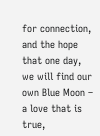for connection, and the hope that one day, we will find our own Blue Moon – a love that is true,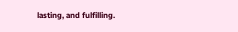lasting, and fulfilling.